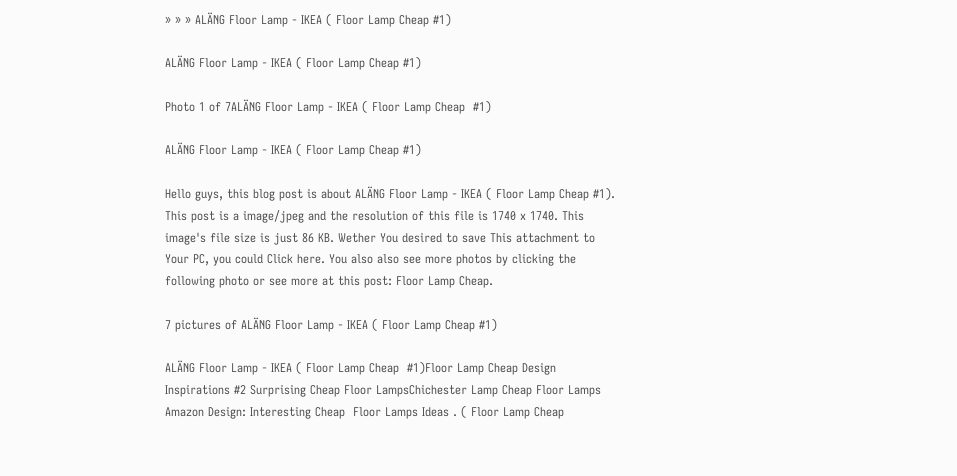» » » ALÄNG Floor Lamp - IKEA ( Floor Lamp Cheap #1)

ALÄNG Floor Lamp - IKEA ( Floor Lamp Cheap #1)

Photo 1 of 7ALÄNG Floor Lamp - IKEA ( Floor Lamp Cheap  #1)

ALÄNG Floor Lamp - IKEA ( Floor Lamp Cheap #1)

Hello guys, this blog post is about ALÄNG Floor Lamp - IKEA ( Floor Lamp Cheap #1). This post is a image/jpeg and the resolution of this file is 1740 x 1740. This image's file size is just 86 KB. Wether You desired to save This attachment to Your PC, you could Click here. You also also see more photos by clicking the following photo or see more at this post: Floor Lamp Cheap.

7 pictures of ALÄNG Floor Lamp - IKEA ( Floor Lamp Cheap #1)

ALÄNG Floor Lamp - IKEA ( Floor Lamp Cheap  #1)Floor Lamp Cheap Design Inspirations #2 Surprising Cheap Floor LampsChichester Lamp Cheap Floor Lamps Amazon Design: Interesting Cheap  Floor Lamps Ideas . ( Floor Lamp Cheap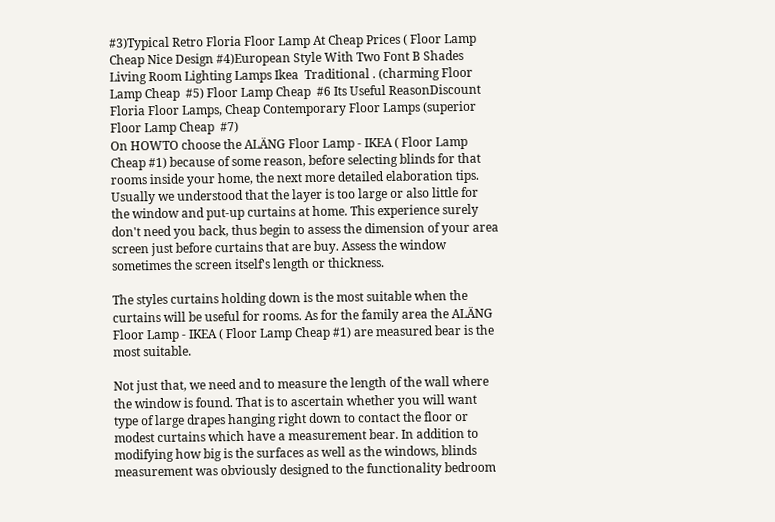#3)Typical Retro Floria Floor Lamp At Cheap Prices ( Floor Lamp Cheap Nice Design #4)European Style With Two Font B Shades Living Room Lighting Lamps Ikea  Traditional . (charming Floor Lamp Cheap  #5) Floor Lamp Cheap  #6 Its Useful ReasonDiscount Floria Floor Lamps, Cheap Contemporary Floor Lamps (superior Floor Lamp Cheap  #7)
On HOWTO choose the ALÄNG Floor Lamp - IKEA ( Floor Lamp Cheap #1) because of some reason, before selecting blinds for that rooms inside your home, the next more detailed elaboration tips. Usually we understood that the layer is too large or also little for the window and put-up curtains at home. This experience surely don't need you back, thus begin to assess the dimension of your area screen just before curtains that are buy. Assess the window sometimes the screen itself's length or thickness.

The styles curtains holding down is the most suitable when the curtains will be useful for rooms. As for the family area the ALÄNG Floor Lamp - IKEA ( Floor Lamp Cheap #1) are measured bear is the most suitable.

Not just that, we need and to measure the length of the wall where the window is found. That is to ascertain whether you will want type of large drapes hanging right down to contact the floor or modest curtains which have a measurement bear. In addition to modifying how big is the surfaces as well as the windows, blinds measurement was obviously designed to the functionality bedroom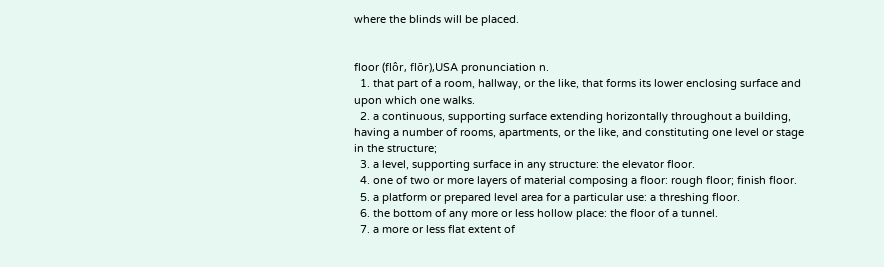where the blinds will be placed.


floor (flôr, flōr),USA pronunciation n.
  1. that part of a room, hallway, or the like, that forms its lower enclosing surface and upon which one walks.
  2. a continuous, supporting surface extending horizontally throughout a building, having a number of rooms, apartments, or the like, and constituting one level or stage in the structure;
  3. a level, supporting surface in any structure: the elevator floor.
  4. one of two or more layers of material composing a floor: rough floor; finish floor.
  5. a platform or prepared level area for a particular use: a threshing floor.
  6. the bottom of any more or less hollow place: the floor of a tunnel.
  7. a more or less flat extent of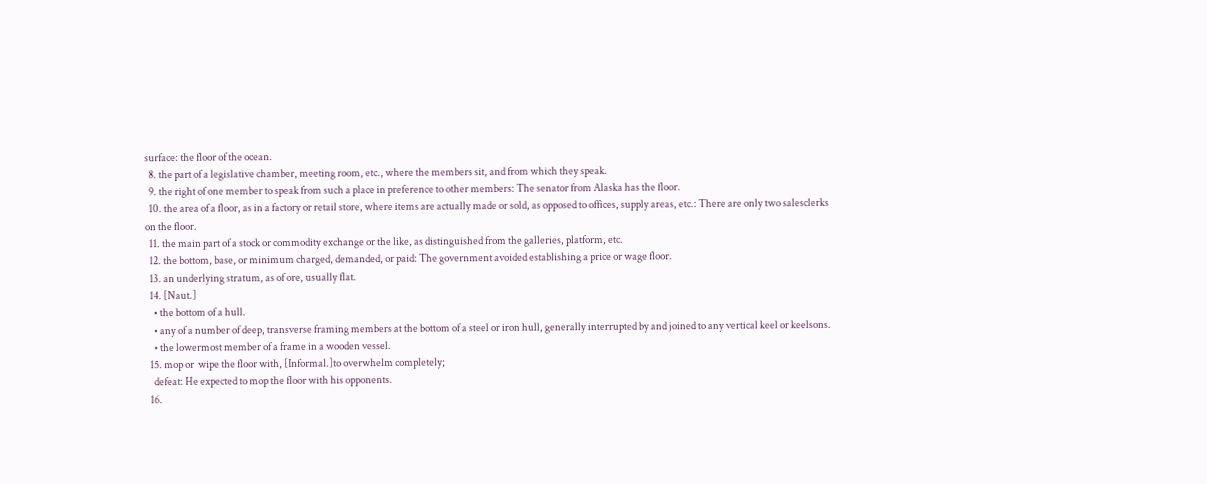surface: the floor of the ocean.
  8. the part of a legislative chamber, meeting room, etc., where the members sit, and from which they speak.
  9. the right of one member to speak from such a place in preference to other members: The senator from Alaska has the floor.
  10. the area of a floor, as in a factory or retail store, where items are actually made or sold, as opposed to offices, supply areas, etc.: There are only two salesclerks on the floor.
  11. the main part of a stock or commodity exchange or the like, as distinguished from the galleries, platform, etc.
  12. the bottom, base, or minimum charged, demanded, or paid: The government avoided establishing a price or wage floor.
  13. an underlying stratum, as of ore, usually flat.
  14. [Naut.]
    • the bottom of a hull.
    • any of a number of deep, transverse framing members at the bottom of a steel or iron hull, generally interrupted by and joined to any vertical keel or keelsons.
    • the lowermost member of a frame in a wooden vessel.
  15. mop or  wipe the floor with, [Informal.]to overwhelm completely;
    defeat: He expected to mop the floor with his opponents.
  16.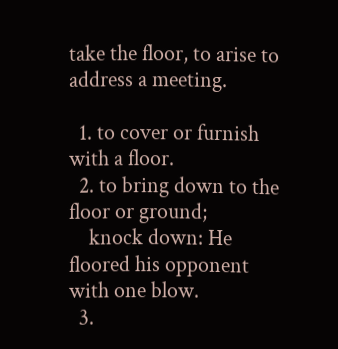take the floor, to arise to address a meeting.

  1. to cover or furnish with a floor.
  2. to bring down to the floor or ground;
    knock down: He floored his opponent with one blow.
  3.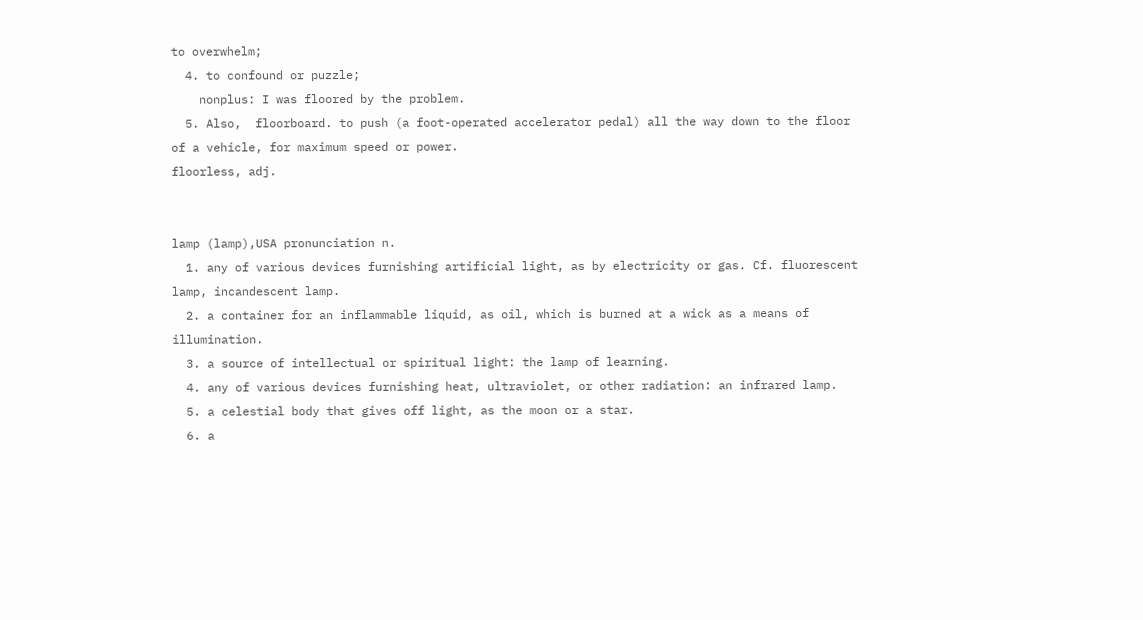to overwhelm;
  4. to confound or puzzle;
    nonplus: I was floored by the problem.
  5. Also,  floorboard. to push (a foot-operated accelerator pedal) all the way down to the floor of a vehicle, for maximum speed or power.
floorless, adj.


lamp (lamp),USA pronunciation n.
  1. any of various devices furnishing artificial light, as by electricity or gas. Cf. fluorescent lamp, incandescent lamp.
  2. a container for an inflammable liquid, as oil, which is burned at a wick as a means of illumination.
  3. a source of intellectual or spiritual light: the lamp of learning.
  4. any of various devices furnishing heat, ultraviolet, or other radiation: an infrared lamp.
  5. a celestial body that gives off light, as the moon or a star.
  6. a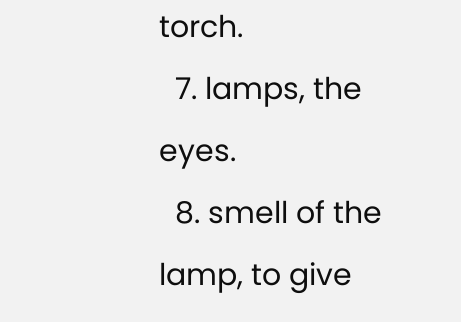torch.
  7. lamps, the eyes.
  8. smell of the lamp, to give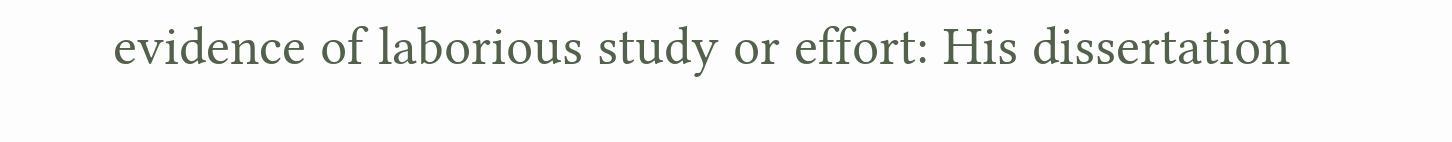evidence of laborious study or effort: His dissertation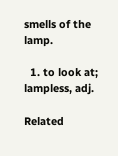smells of the lamp.

  1. to look at;
lampless, adj.

Related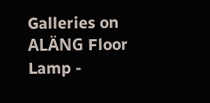Galleries on ALÄNG Floor Lamp -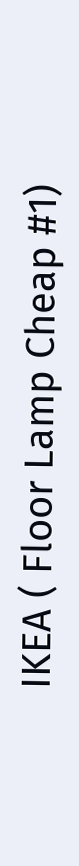IKEA ( Floor Lamp Cheap #1)